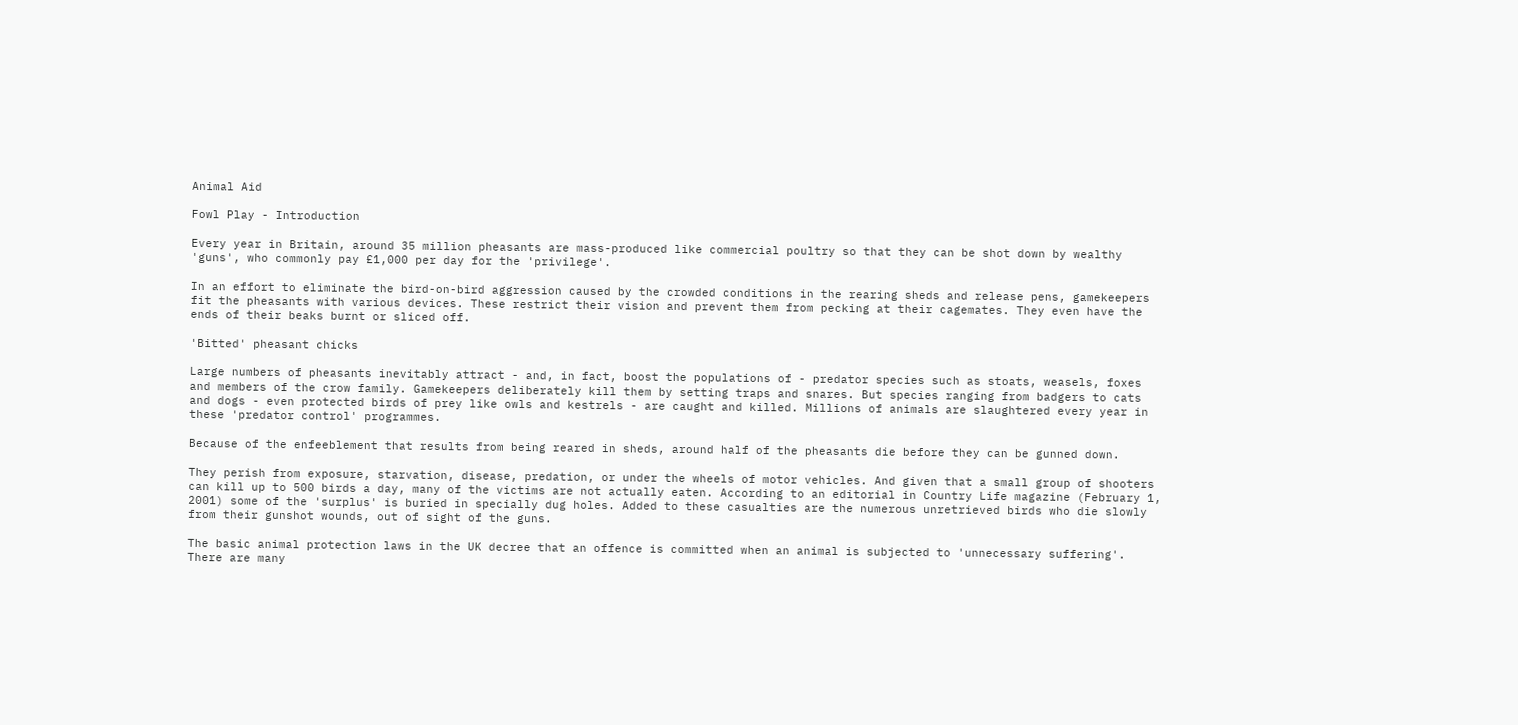Animal Aid

Fowl Play - Introduction

Every year in Britain, around 35 million pheasants are mass-produced like commercial poultry so that they can be shot down by wealthy 'guns', who commonly pay £1,000 per day for the 'privilege'.

In an effort to eliminate the bird-on-bird aggression caused by the crowded conditions in the rearing sheds and release pens, gamekeepers fit the pheasants with various devices. These restrict their vision and prevent them from pecking at their cagemates. They even have the ends of their beaks burnt or sliced off.

'Bitted' pheasant chicks

Large numbers of pheasants inevitably attract - and, in fact, boost the populations of - predator species such as stoats, weasels, foxes and members of the crow family. Gamekeepers deliberately kill them by setting traps and snares. But species ranging from badgers to cats and dogs - even protected birds of prey like owls and kestrels - are caught and killed. Millions of animals are slaughtered every year in these 'predator control' programmes.

Because of the enfeeblement that results from being reared in sheds, around half of the pheasants die before they can be gunned down.

They perish from exposure, starvation, disease, predation, or under the wheels of motor vehicles. And given that a small group of shooters can kill up to 500 birds a day, many of the victims are not actually eaten. According to an editorial in Country Life magazine (February 1, 2001) some of the 'surplus' is buried in specially dug holes. Added to these casualties are the numerous unretrieved birds who die slowly from their gunshot wounds, out of sight of the guns.

The basic animal protection laws in the UK decree that an offence is committed when an animal is subjected to 'unnecessary suffering'. There are many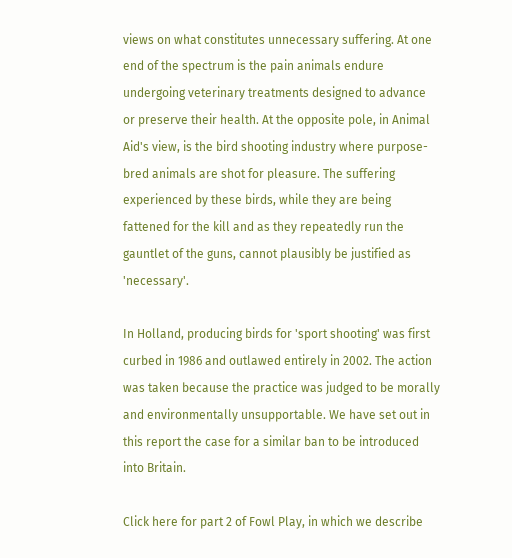views on what constitutes unnecessary suffering. At one end of the spectrum is the pain animals endure undergoing veterinary treatments designed to advance or preserve their health. At the opposite pole, in Animal Aid's view, is the bird shooting industry where purpose-bred animals are shot for pleasure. The suffering experienced by these birds, while they are being fattened for the kill and as they repeatedly run the gauntlet of the guns, cannot plausibly be justified as 'necessary'.

In Holland, producing birds for 'sport shooting' was first curbed in 1986 and outlawed entirely in 2002. The action was taken because the practice was judged to be morally and environmentally unsupportable. We have set out in this report the case for a similar ban to be introduced into Britain.

Click here for part 2 of Fowl Play, in which we describe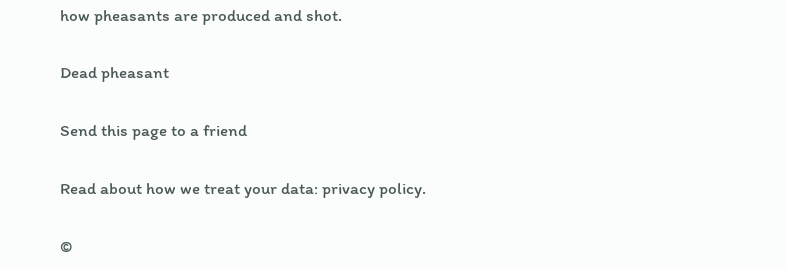how pheasants are produced and shot.

Dead pheasant

Send this page to a friend

Read about how we treat your data: privacy policy.

©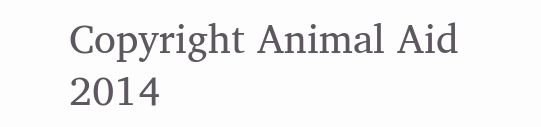Copyright Animal Aid 2014